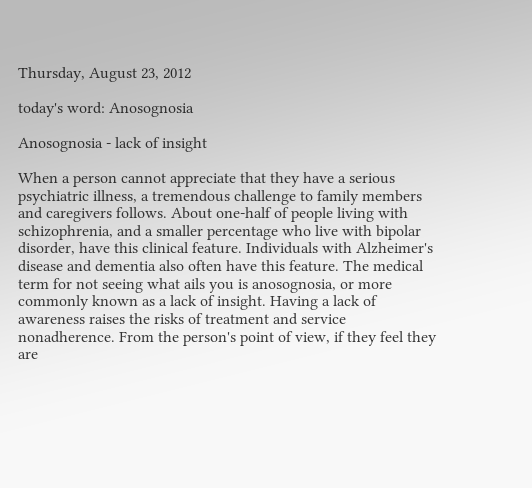Thursday, August 23, 2012

today's word: Anosognosia

Anosognosia - lack of insight

When a person cannot appreciate that they have a serious psychiatric illness, a tremendous challenge to family members and caregivers follows. About one-half of people living with schizophrenia, and a smaller percentage who live with bipolar disorder, have this clinical feature. Individuals with Alzheimer's disease and dementia also often have this feature. The medical term for not seeing what ails you is anosognosia, or more commonly known as a lack of insight. Having a lack of awareness raises the risks of treatment and service nonadherence. From the person's point of view, if they feel they are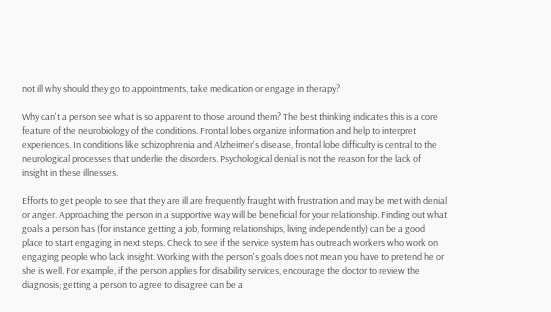not ill why should they go to appointments, take medication or engage in therapy?

Why can't a person see what is so apparent to those around them? The best thinking indicates this is a core feature of the neurobiology of the conditions. Frontal lobes organize information and help to interpret experiences. In conditions like schizophrenia and Alzheimer's disease, frontal lobe difficulty is central to the neurological processes that underlie the disorders. Psychological denial is not the reason for the lack of insight in these illnesses.

Efforts to get people to see that they are ill are frequently fraught with frustration and may be met with denial or anger. Approaching the person in a supportive way will be beneficial for your relationship. Finding out what goals a person has (for instance getting a job, forming relationships, living independently) can be a good place to start engaging in next steps. Check to see if the service system has outreach workers who work on engaging people who lack insight. Working with the person's goals does not mean you have to pretend he or she is well. For example, if the person applies for disability services, encourage the doctor to review the diagnosis; getting a person to agree to disagree can be a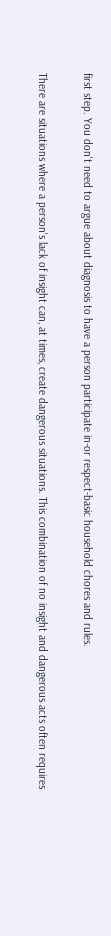first step. You don't need to argue about diagnosis to have a person participate in-or respect-basic household chores and rules.

There are situations where a person's lack of insight can, at times, create dangerous situations. This combination of no insight and dangerous acts often requires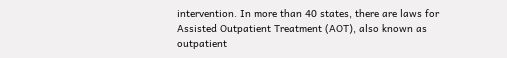intervention. In more than 40 states, there are laws for Assisted Outpatient Treatment (AOT), also known as outpatient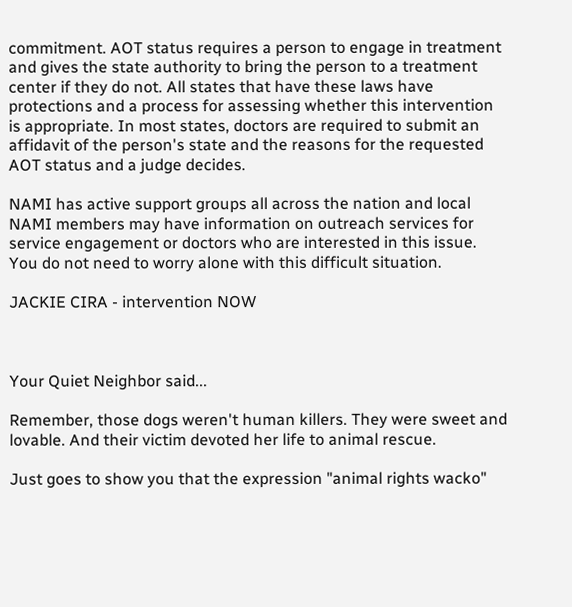commitment. AOT status requires a person to engage in treatment and gives the state authority to bring the person to a treatment center if they do not. All states that have these laws have protections and a process for assessing whether this intervention is appropriate. In most states, doctors are required to submit an affidavit of the person's state and the reasons for the requested AOT status and a judge decides.

NAMI has active support groups all across the nation and local NAMI members may have information on outreach services for service engagement or doctors who are interested in this issue. You do not need to worry alone with this difficult situation.

JACKIE CIRA - intervention NOW



Your Quiet Neighbor said...

Remember, those dogs weren't human killers. They were sweet and lovable. And their victim devoted her life to animal rescue.

Just goes to show you that the expression "animal rights wacko"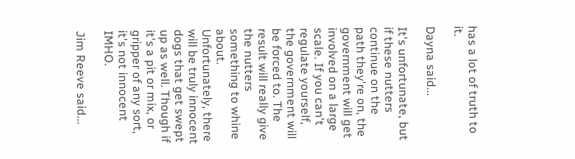has a lot of truth to it.

Dayna said...

It's unfortunate, but if these nutters continue on the path they're on, the government will get involved on a large scale. If you can't regulate yourself, the government will be forced to. The result will really give the nutters something to whine about. Unfortunately, there will be truly innocent dogs that get swept up as well. Though if it's a pit or mix, or gripper of any sort, it's not innocent IMHO.

Jim Reeve said...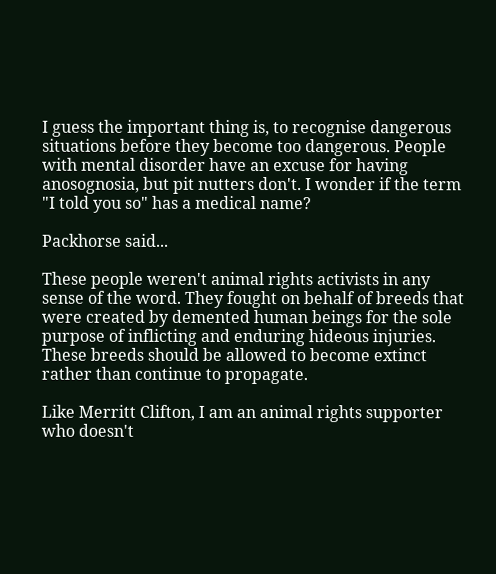I guess the important thing is, to recognise dangerous situations before they become too dangerous. People with mental disorder have an excuse for having anosognosia, but pit nutters don't. I wonder if the term "I told you so" has a medical name?

Packhorse said...

These people weren't animal rights activists in any sense of the word. They fought on behalf of breeds that were created by demented human beings for the sole purpose of inflicting and enduring hideous injuries. These breeds should be allowed to become extinct rather than continue to propagate.

Like Merritt Clifton, I am an animal rights supporter who doesn't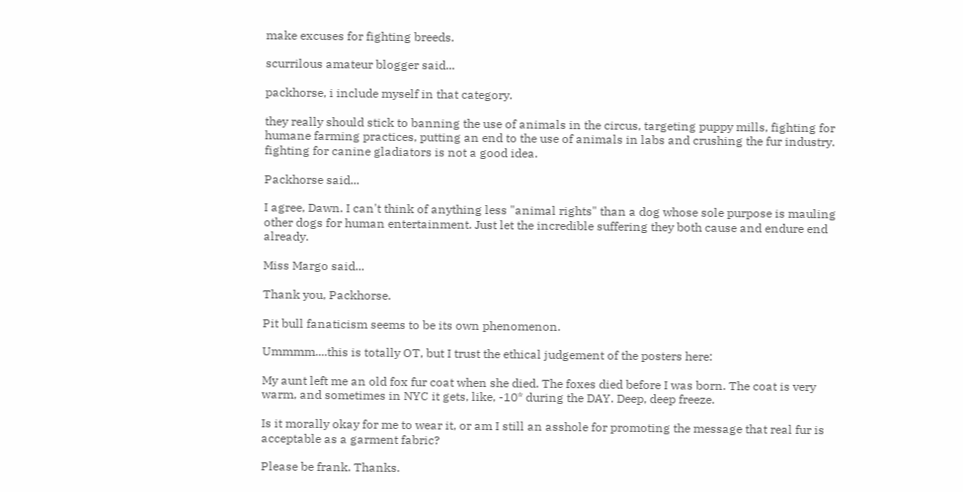make excuses for fighting breeds.

scurrilous amateur blogger said...

packhorse, i include myself in that category.

they really should stick to banning the use of animals in the circus, targeting puppy mills, fighting for humane farming practices, putting an end to the use of animals in labs and crushing the fur industry. fighting for canine gladiators is not a good idea.

Packhorse said...

I agree, Dawn. I can't think of anything less "animal rights" than a dog whose sole purpose is mauling other dogs for human entertainment. Just let the incredible suffering they both cause and endure end already.

Miss Margo said...

Thank you, Packhorse.

Pit bull fanaticism seems to be its own phenomenon.

Ummmm....this is totally OT, but I trust the ethical judgement of the posters here:

My aunt left me an old fox fur coat when she died. The foxes died before I was born. The coat is very warm, and sometimes in NYC it gets, like, -10* during the DAY. Deep, deep freeze.

Is it morally okay for me to wear it, or am I still an asshole for promoting the message that real fur is acceptable as a garment fabric?

Please be frank. Thanks.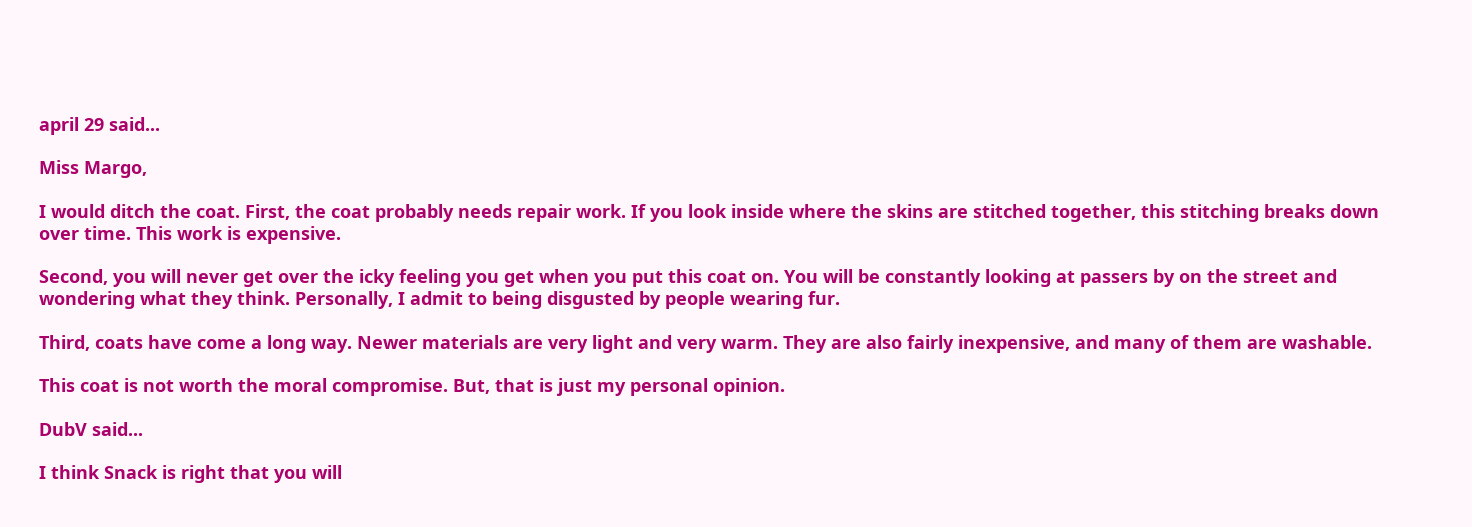april 29 said...

Miss Margo,

I would ditch the coat. First, the coat probably needs repair work. If you look inside where the skins are stitched together, this stitching breaks down over time. This work is expensive.

Second, you will never get over the icky feeling you get when you put this coat on. You will be constantly looking at passers by on the street and wondering what they think. Personally, I admit to being disgusted by people wearing fur.

Third, coats have come a long way. Newer materials are very light and very warm. They are also fairly inexpensive, and many of them are washable.

This coat is not worth the moral compromise. But, that is just my personal opinion.

DubV said...

I think Snack is right that you will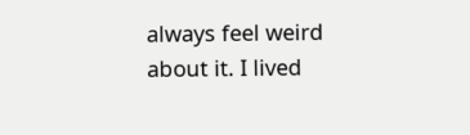always feel weird about it. I lived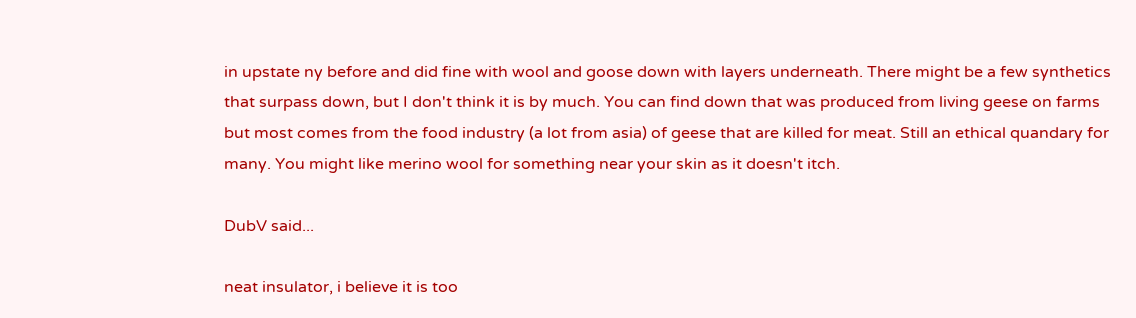in upstate ny before and did fine with wool and goose down with layers underneath. There might be a few synthetics that surpass down, but I don't think it is by much. You can find down that was produced from living geese on farms but most comes from the food industry (a lot from asia) of geese that are killed for meat. Still an ethical quandary for many. You might like merino wool for something near your skin as it doesn't itch.

DubV said...

neat insulator, i believe it is too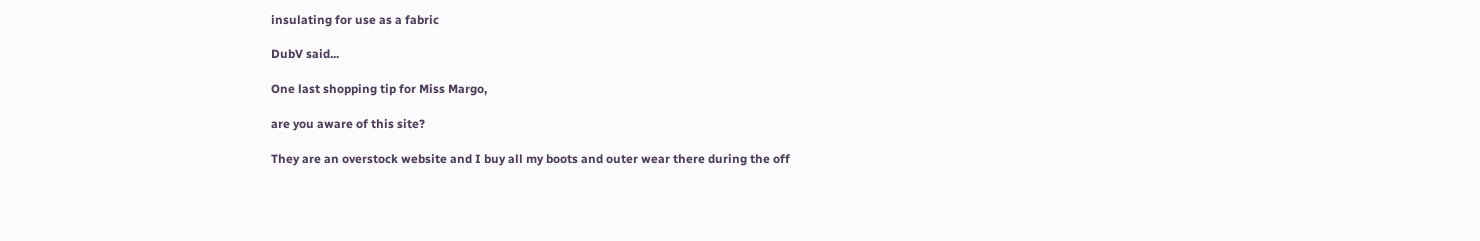insulating for use as a fabric

DubV said...

One last shopping tip for Miss Margo,

are you aware of this site?

They are an overstock website and I buy all my boots and outer wear there during the off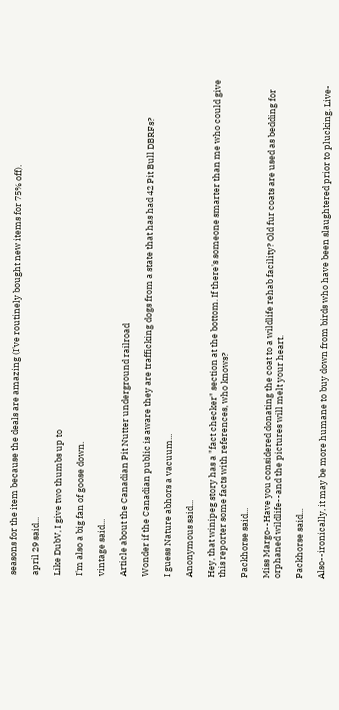seasons for the item because the deals are amazing (I've routinely bought new items for 75% off).

april 29 said...

Like DubV, I give two thumbs up to

I'm also a big fan of goose down.

vintage said...

Article about the Canadian Pit Nutter underground railroad

Wonder if the Canadian public is aware they are trafficking dogs from a state that has had 42 Pit Bull DBRFs?

I guess Nature abhors a vacuum...

Anonymous said...

Hey, that winipeg story has a "fact checker" section at the bottom. If there's someone smarter than me who could give this reporter some facts with references, who knows?

Packhorse said...

Miss Margo--Have you considered donating the coat to a wildlife rehab facility? Old fur coats are used as bedding for orphaned wildlife--and the pictures will melt your heart.

Packhorse said...

Also--ironically, it may be more humane to buy down from birds who have been slaughtered prior to plucking. Live-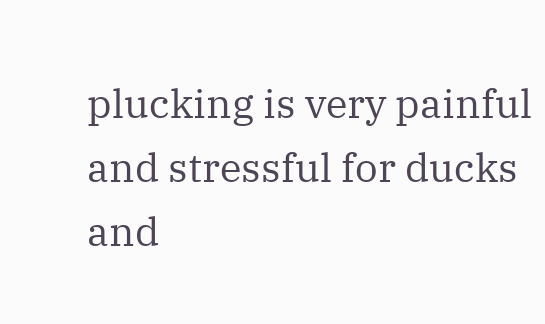plucking is very painful and stressful for ducks and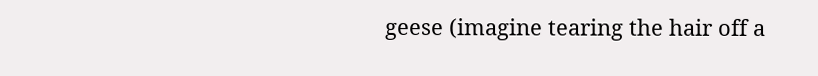geese (imagine tearing the hair off a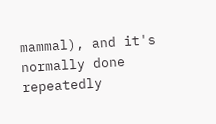mammal), and it's normally done repeatedly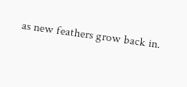as new feathers grow back in.